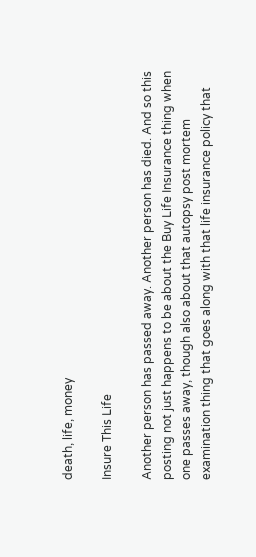death, life, money

Insure This Life

Another person has passed away. Another person has died. And so this posting not just happens to be about the Buy Life Insurance thing when one passes away, though also about that autopsy post mortem examination thing that goes along with that life insurance policy that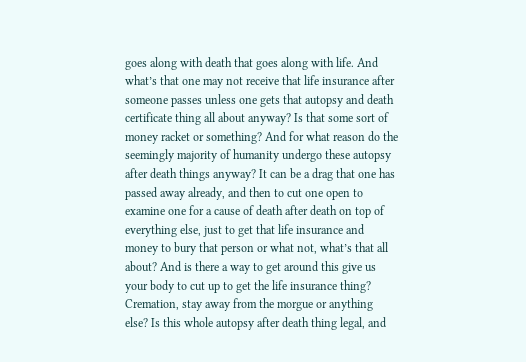goes along with death that goes along with life. And what’s that one may not receive that life insurance after someone passes unless one gets that autopsy and death certificate thing all about anyway? Is that some sort of money racket or something? And for what reason do the seemingly majority of humanity undergo these autopsy after death things anyway? It can be a drag that one has passed away already, and then to cut one open to examine one for a cause of death after death on top of everything else, just to get that life insurance and money to bury that person or what not, what’s that all about? And is there a way to get around this give us your body to cut up to get the life insurance thing? Cremation, stay away from the morgue or anything else? Is this whole autopsy after death thing legal, and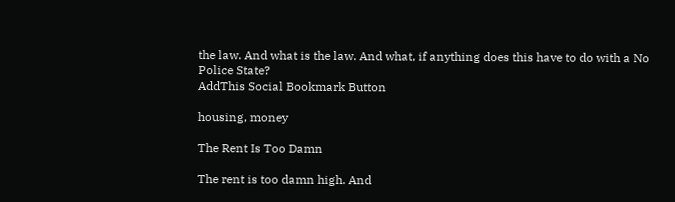the law. And what is the law. And what, if anything does this have to do with a No Police State?
AddThis Social Bookmark Button

housing, money

The Rent Is Too Damn

The rent is too damn high. And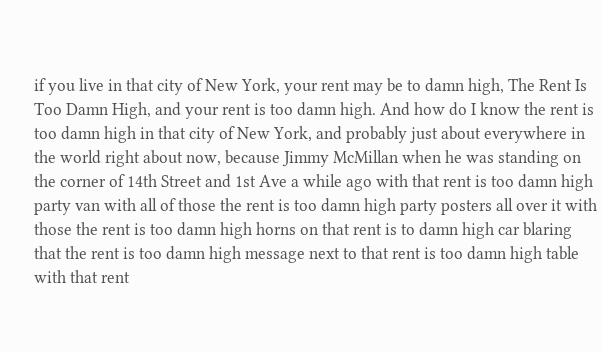if you live in that city of New York, your rent may be to damn high, The Rent Is Too Damn High, and your rent is too damn high. And how do I know the rent is too damn high in that city of New York, and probably just about everywhere in the world right about now, because Jimmy McMillan when he was standing on the corner of 14th Street and 1st Ave a while ago with that rent is too damn high party van with all of those the rent is too damn high party posters all over it with those the rent is too damn high horns on that rent is to damn high car blaring that the rent is too damn high message next to that rent is too damn high table with that rent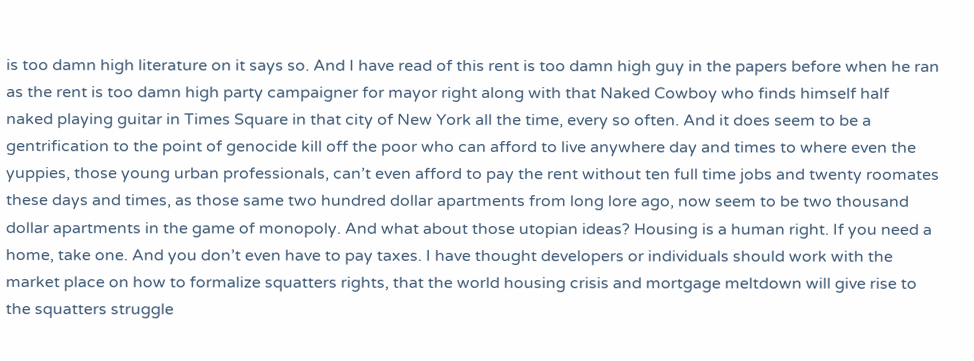is too damn high literature on it says so. And I have read of this rent is too damn high guy in the papers before when he ran as the rent is too damn high party campaigner for mayor right along with that Naked Cowboy who finds himself half naked playing guitar in Times Square in that city of New York all the time, every so often. And it does seem to be a gentrification to the point of genocide kill off the poor who can afford to live anywhere day and times to where even the yuppies, those young urban professionals, can’t even afford to pay the rent without ten full time jobs and twenty roomates these days and times, as those same two hundred dollar apartments from long lore ago, now seem to be two thousand dollar apartments in the game of monopoly. And what about those utopian ideas? Housing is a human right. If you need a home, take one. And you don’t even have to pay taxes. I have thought developers or individuals should work with the market place on how to formalize squatters rights, that the world housing crisis and mortgage meltdown will give rise to the squatters struggle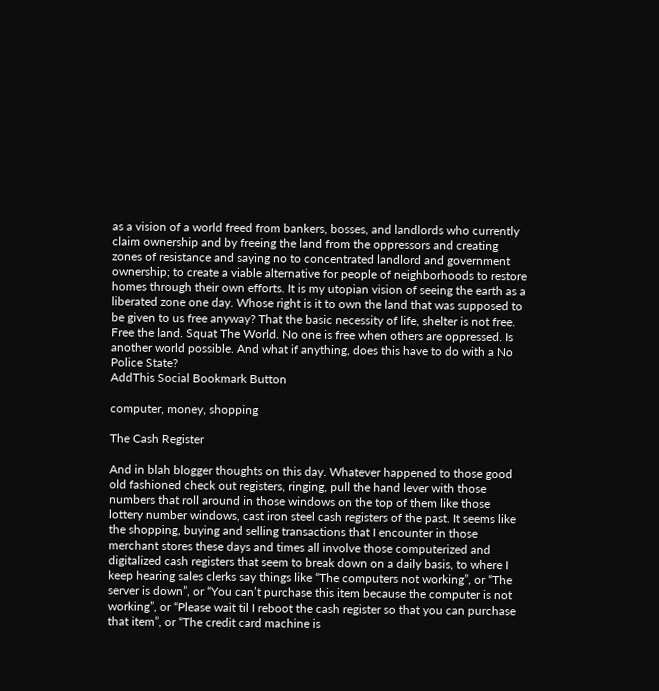as a vision of a world freed from bankers, bosses, and landlords who currently claim ownership and by freeing the land from the oppressors and creating zones of resistance and saying no to concentrated landlord and government ownership; to create a viable alternative for people of neighborhoods to restore homes through their own efforts. It is my utopian vision of seeing the earth as a liberated zone one day. Whose right is it to own the land that was supposed to be given to us free anyway? That the basic necessity of life, shelter is not free. Free the land. Squat The World. No one is free when others are oppressed. Is another world possible. And what if anything, does this have to do with a No Police State?
AddThis Social Bookmark Button

computer, money, shopping

The Cash Register

And in blah blogger thoughts on this day. Whatever happened to those good old fashioned check out registers, ringing, pull the hand lever with those numbers that roll around in those windows on the top of them like those lottery number windows, cast iron steel cash registers of the past. It seems like the shopping, buying and selling transactions that I encounter in those merchant stores these days and times all involve those computerized and digitalized cash registers that seem to break down on a daily basis, to where I keep hearing sales clerks say things like “The computers not working”, or “The server is down”, or “You can’t purchase this item because the computer is not working”, or “Please wait til I reboot the cash register so that you can purchase that item”, or “The credit card machine is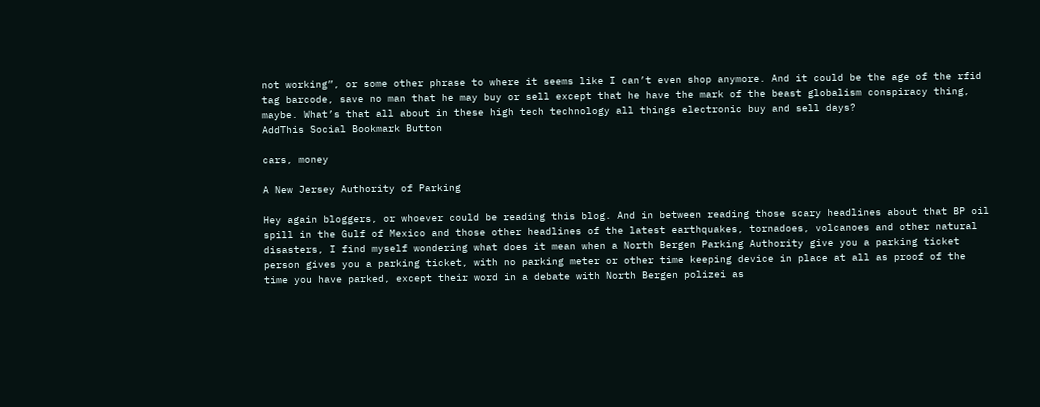not working”, or some other phrase to where it seems like I can’t even shop anymore. And it could be the age of the rfid tag barcode, save no man that he may buy or sell except that he have the mark of the beast globalism conspiracy thing, maybe. What’s that all about in these high tech technology all things electronic buy and sell days?
AddThis Social Bookmark Button

cars, money

A New Jersey Authority of Parking

Hey again bloggers, or whoever could be reading this blog. And in between reading those scary headlines about that BP oil spill in the Gulf of Mexico and those other headlines of the latest earthquakes, tornadoes, volcanoes and other natural disasters, I find myself wondering what does it mean when a North Bergen Parking Authority give you a parking ticket person gives you a parking ticket, with no parking meter or other time keeping device in place at all as proof of the time you have parked, except their word in a debate with North Bergen polizei as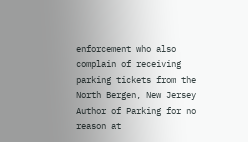enforcement who also complain of receiving parking tickets from the North Bergen, New Jersey Author of Parking for no reason at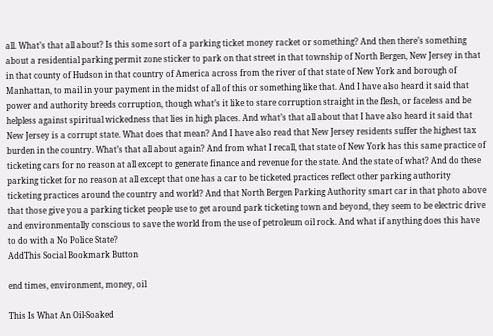all. What’s that all about? Is this some sort of a parking ticket money racket or something? And then there’s something about a residential parking permit zone sticker to park on that street in that township of North Bergen, New Jersey in that in that county of Hudson in that country of America across from the river of that state of New York and borough of Manhattan, to mail in your payment in the midst of all of this or something like that. And I have also heard it said that power and authority breeds corruption, though what’s it like to stare corruption straight in the flesh, or faceless and be helpless against spiritual wickedness that lies in high places. And what’s that all about that I have also heard it said that New Jersey is a corrupt state. What does that mean? And I have also read that New Jersey residents suffer the highest tax burden in the country. What’s that all about again? And from what I recall, that state of New York has this same practice of ticketing cars for no reason at all except to generate finance and revenue for the state. And the state of what? And do these parking ticket for no reason at all except that one has a car to be ticketed practices reflect other parking authority ticketing practices around the country and world? And that North Bergen Parking Authority smart car in that photo above that those give you a parking ticket people use to get around park ticketing town and beyond, they seem to be electric drive and environmentally conscious to save the world from the use of petroleum oil rock. And what if anything does this have to do with a No Police State?
AddThis Social Bookmark Button

end times, environment, money, oil

This Is What An Oil-Soaked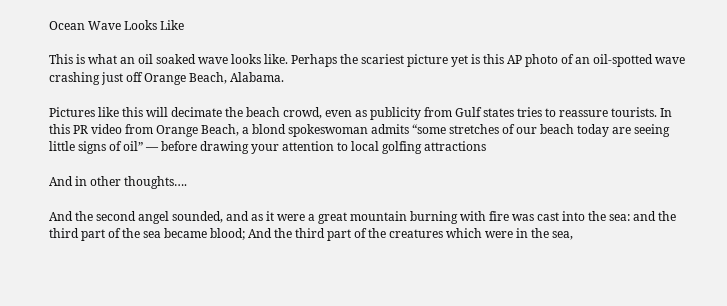Ocean Wave Looks Like

This is what an oil soaked wave looks like. Perhaps the scariest picture yet is this AP photo of an oil-spotted wave crashing just off Orange Beach, Alabama.

Pictures like this will decimate the beach crowd, even as publicity from Gulf states tries to reassure tourists. In this PR video from Orange Beach, a blond spokeswoman admits “some stretches of our beach today are seeing little signs of oil” — before drawing your attention to local golfing attractions

And in other thoughts….

And the second angel sounded, and as it were a great mountain burning with fire was cast into the sea: and the third part of the sea became blood; And the third part of the creatures which were in the sea,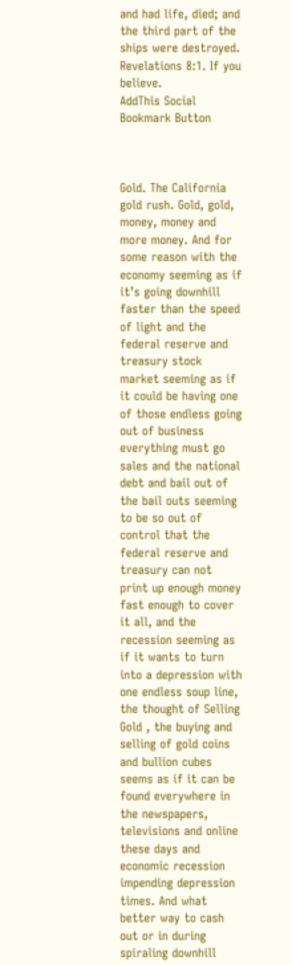and had life, died; and the third part of the ships were destroyed. Revelations 8:1. If you believe.
AddThis Social Bookmark Button



Gold. The California gold rush. Gold, gold, money, money and more money. And for some reason with the economy seeming as if it’s going downhill faster than the speed of light and the federal reserve and treasury stock market seeming as if it could be having one of those endless going out of business everything must go sales and the national debt and bail out of the bail outs seeming to be so out of control that the federal reserve and treasury can not print up enough money fast enough to cover it all, and the recession seeming as if it wants to turn into a depression with one endless soup line, the thought of Selling Gold , the buying and selling of gold coins and bullion cubes seems as if it can be found everywhere in the newspapers, televisions and online these days and economic recession impending depression times. And what better way to cash out or in during spiraling downhill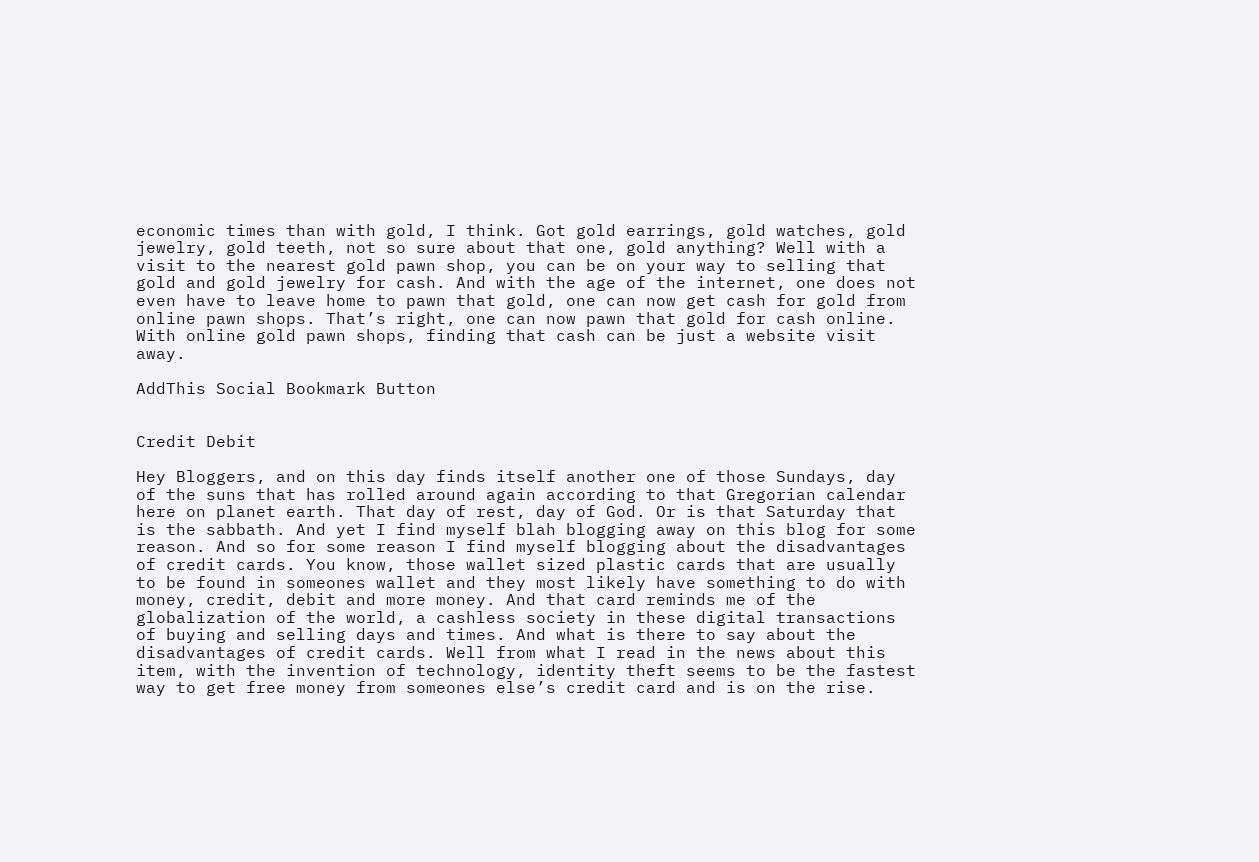economic times than with gold, I think. Got gold earrings, gold watches, gold jewelry, gold teeth, not so sure about that one, gold anything? Well with a visit to the nearest gold pawn shop, you can be on your way to selling that gold and gold jewelry for cash. And with the age of the internet, one does not even have to leave home to pawn that gold, one can now get cash for gold from online pawn shops. That’s right, one can now pawn that gold for cash online. With online gold pawn shops, finding that cash can be just a website visit away.

AddThis Social Bookmark Button


Credit Debit

Hey Bloggers, and on this day finds itself another one of those Sundays, day of the suns that has rolled around again according to that Gregorian calendar here on planet earth. That day of rest, day of God. Or is that Saturday that is the sabbath. And yet I find myself blah blogging away on this blog for some reason. And so for some reason I find myself blogging about the disadvantages of credit cards. You know, those wallet sized plastic cards that are usually to be found in someones wallet and they most likely have something to do with money, credit, debit and more money. And that card reminds me of the globalization of the world, a cashless society in these digital transactions of buying and selling days and times. And what is there to say about the disadvantages of credit cards. Well from what I read in the news about this item, with the invention of technology, identity theft seems to be the fastest way to get free money from someones else’s credit card and is on the rise.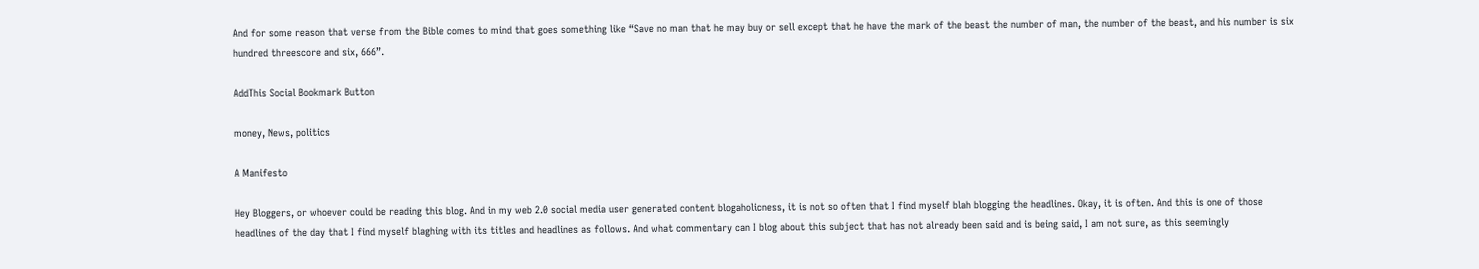And for some reason that verse from the Bible comes to mind that goes something like “Save no man that he may buy or sell except that he have the mark of the beast the number of man, the number of the beast, and his number is six hundred threescore and six, 666”.

AddThis Social Bookmark Button

money, News, politics

A Manifesto

Hey Bloggers, or whoever could be reading this blog. And in my web 2.0 social media user generated content blogaholicness, it is not so often that I find myself blah blogging the headlines. Okay, it is often. And this is one of those headlines of the day that I find myself blaghing with its titles and headlines as follows. And what commentary can I blog about this subject that has not already been said and is being said, I am not sure, as this seemingly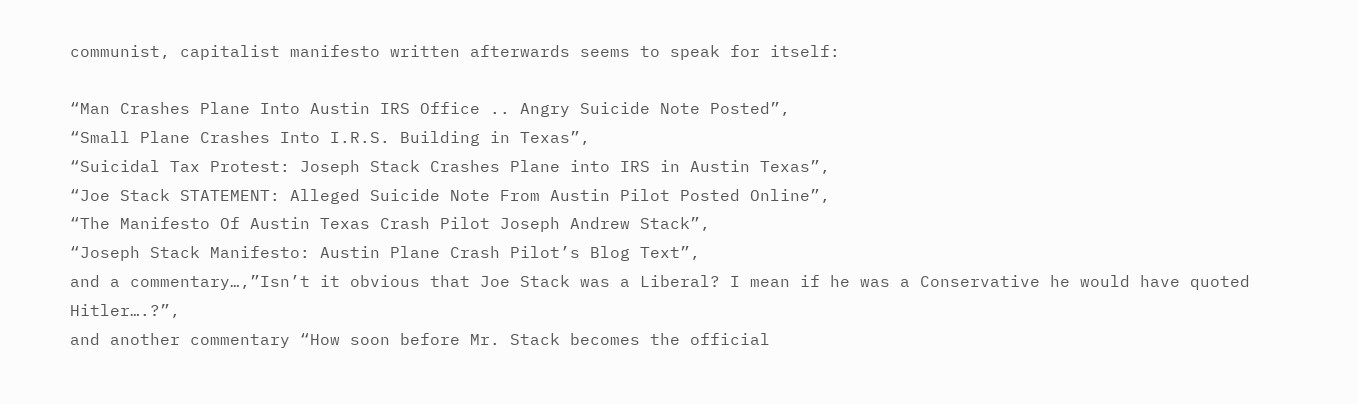communist, capitalist manifesto written afterwards seems to speak for itself:

“Man Crashes Plane Into Austin IRS Office .. Angry Suicide Note Posted”,
“Small Plane Crashes Into I.R.S. Building in Texas”,
“Suicidal Tax Protest: Joseph Stack Crashes Plane into IRS in Austin Texas”,
“Joe Stack STATEMENT: Alleged Suicide Note From Austin Pilot Posted Online”,
“The Manifesto Of Austin Texas Crash Pilot Joseph Andrew Stack”,
“Joseph Stack Manifesto: Austin Plane Crash Pilot’s Blog Text”,
and a commentary…,”Isn’t it obvious that Joe Stack was a Liberal? I mean if he was a Conservative he would have quoted Hitler….?”,
and another commentary “How soon before Mr. Stack becomes the official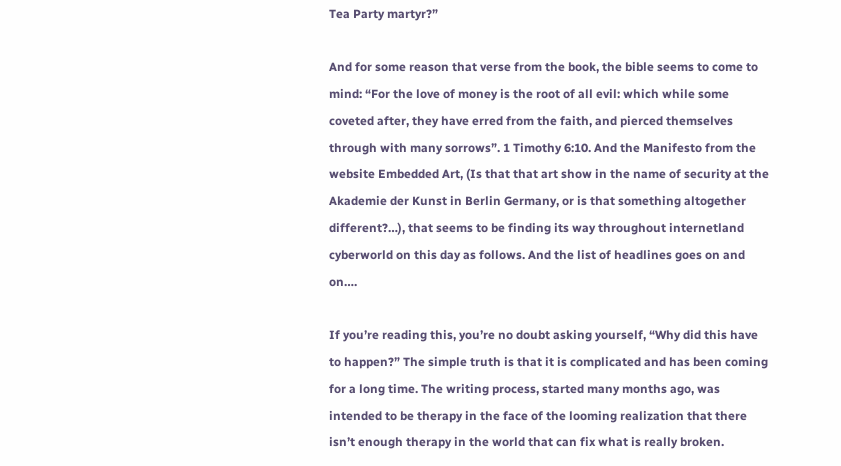Tea Party martyr?”

And for some reason that verse from the book, the bible seems to come to mind: “For the love of money is the root of all evil: which while some coveted after, they have erred from the faith, and pierced themselves through with many sorrows”. 1 Timothy 6:10. And the Manifesto from the website Embedded Art, (Is that that art show in the name of security at the Akademie der Kunst in Berlin Germany, or is that something altogether different?…), that seems to be finding its way throughout internetland cyberworld on this day as follows. And the list of headlines goes on and on….

If you’re reading this, you’re no doubt asking yourself, “Why did this have to happen?” The simple truth is that it is complicated and has been coming for a long time. The writing process, started many months ago, was intended to be therapy in the face of the looming realization that there isn’t enough therapy in the world that can fix what is really broken.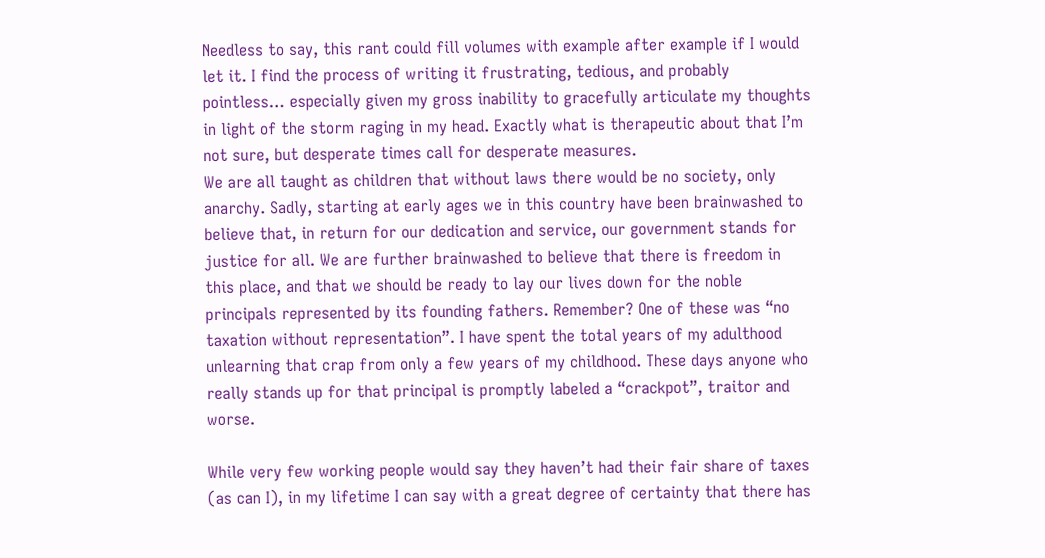Needless to say, this rant could fill volumes with example after example if I would let it. I find the process of writing it frustrating, tedious, and probably pointless… especially given my gross inability to gracefully articulate my thoughts in light of the storm raging in my head. Exactly what is therapeutic about that I’m not sure, but desperate times call for desperate measures.
We are all taught as children that without laws there would be no society, only anarchy. Sadly, starting at early ages we in this country have been brainwashed to believe that, in return for our dedication and service, our government stands for justice for all. We are further brainwashed to believe that there is freedom in this place, and that we should be ready to lay our lives down for the noble principals represented by its founding fathers. Remember? One of these was “no taxation without representation”. I have spent the total years of my adulthood unlearning that crap from only a few years of my childhood. These days anyone who really stands up for that principal is promptly labeled a “crackpot”, traitor and worse.

While very few working people would say they haven’t had their fair share of taxes (as can I), in my lifetime I can say with a great degree of certainty that there has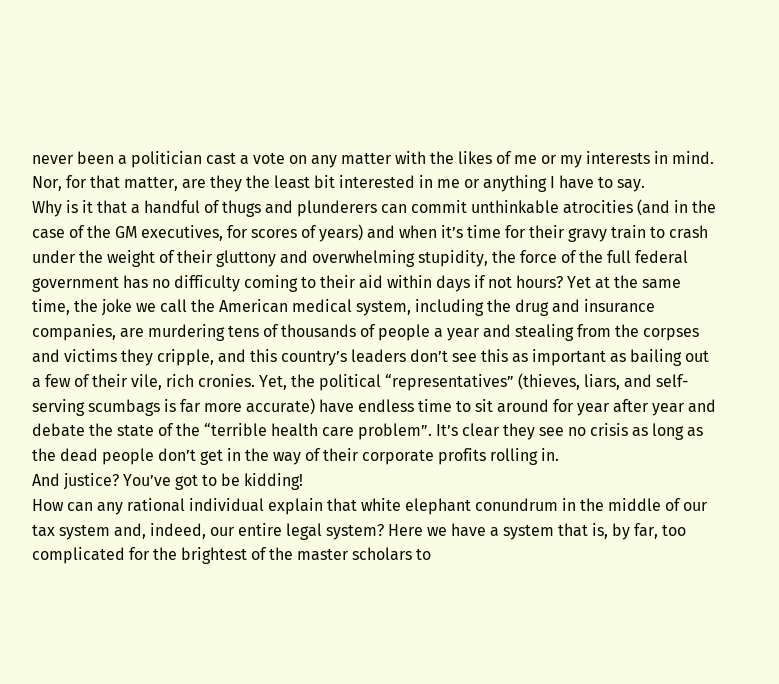never been a politician cast a vote on any matter with the likes of me or my interests in mind. Nor, for that matter, are they the least bit interested in me or anything I have to say.
Why is it that a handful of thugs and plunderers can commit unthinkable atrocities (and in the case of the GM executives, for scores of years) and when it’s time for their gravy train to crash under the weight of their gluttony and overwhelming stupidity, the force of the full federal government has no difficulty coming to their aid within days if not hours? Yet at the same time, the joke we call the American medical system, including the drug and insurance companies, are murdering tens of thousands of people a year and stealing from the corpses and victims they cripple, and this country’s leaders don’t see this as important as bailing out a few of their vile, rich cronies. Yet, the political “representatives” (thieves, liars, and self-serving scumbags is far more accurate) have endless time to sit around for year after year and debate the state of the “terrible health care problem”. It’s clear they see no crisis as long as the dead people don’t get in the way of their corporate profits rolling in.
And justice? You’ve got to be kidding!
How can any rational individual explain that white elephant conundrum in the middle of our tax system and, indeed, our entire legal system? Here we have a system that is, by far, too complicated for the brightest of the master scholars to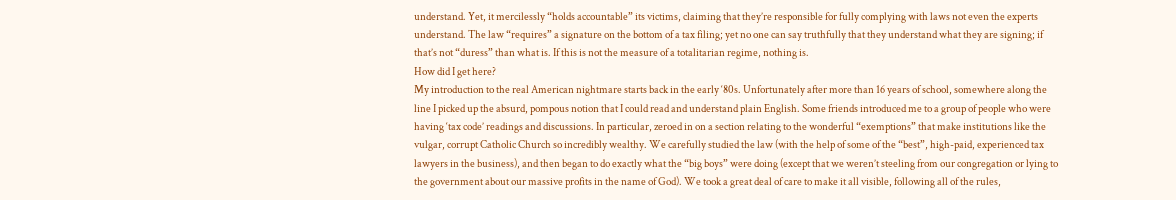understand. Yet, it mercilessly “holds accountable” its victims, claiming that they’re responsible for fully complying with laws not even the experts understand. The law “requires” a signature on the bottom of a tax filing; yet no one can say truthfully that they understand what they are signing; if that’s not “duress” than what is. If this is not the measure of a totalitarian regime, nothing is.
How did I get here?
My introduction to the real American nightmare starts back in the early ‘80s. Unfortunately after more than 16 years of school, somewhere along the line I picked up the absurd, pompous notion that I could read and understand plain English. Some friends introduced me to a group of people who were having ‘tax code’ readings and discussions. In particular, zeroed in on a section relating to the wonderful “exemptions” that make institutions like the vulgar, corrupt Catholic Church so incredibly wealthy. We carefully studied the law (with the help of some of the “best”, high-paid, experienced tax lawyers in the business), and then began to do exactly what the “big boys” were doing (except that we weren’t steeling from our congregation or lying to the government about our massive profits in the name of God). We took a great deal of care to make it all visible, following all of the rules,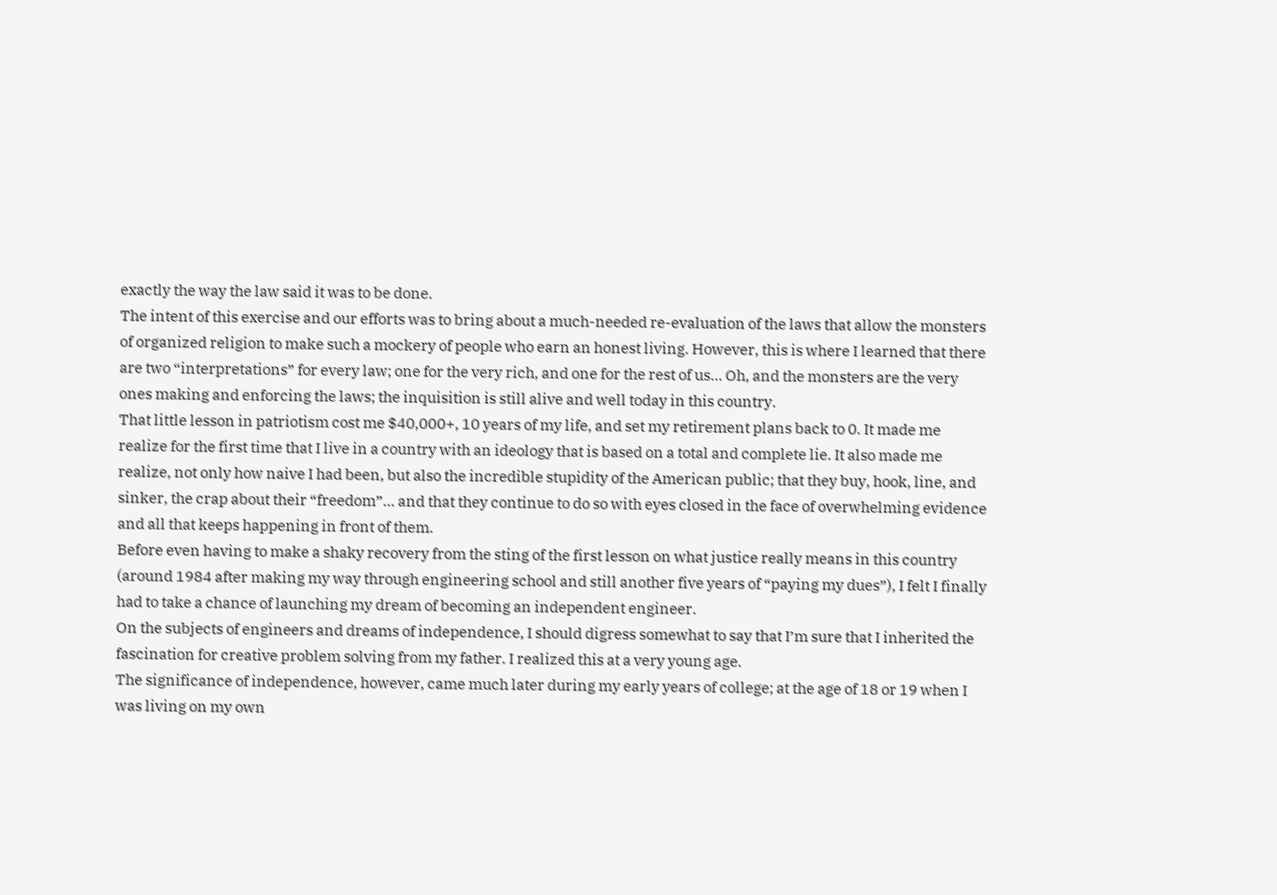exactly the way the law said it was to be done.
The intent of this exercise and our efforts was to bring about a much-needed re-evaluation of the laws that allow the monsters of organized religion to make such a mockery of people who earn an honest living. However, this is where I learned that there are two “interpretations” for every law; one for the very rich, and one for the rest of us… Oh, and the monsters are the very ones making and enforcing the laws; the inquisition is still alive and well today in this country.
That little lesson in patriotism cost me $40,000+, 10 years of my life, and set my retirement plans back to 0. It made me realize for the first time that I live in a country with an ideology that is based on a total and complete lie. It also made me realize, not only how naive I had been, but also the incredible stupidity of the American public; that they buy, hook, line, and sinker, the crap about their “freedom”… and that they continue to do so with eyes closed in the face of overwhelming evidence and all that keeps happening in front of them.
Before even having to make a shaky recovery from the sting of the first lesson on what justice really means in this country (around 1984 after making my way through engineering school and still another five years of “paying my dues”), I felt I finally had to take a chance of launching my dream of becoming an independent engineer.
On the subjects of engineers and dreams of independence, I should digress somewhat to say that I’m sure that I inherited the fascination for creative problem solving from my father. I realized this at a very young age.
The significance of independence, however, came much later during my early years of college; at the age of 18 or 19 when I was living on my own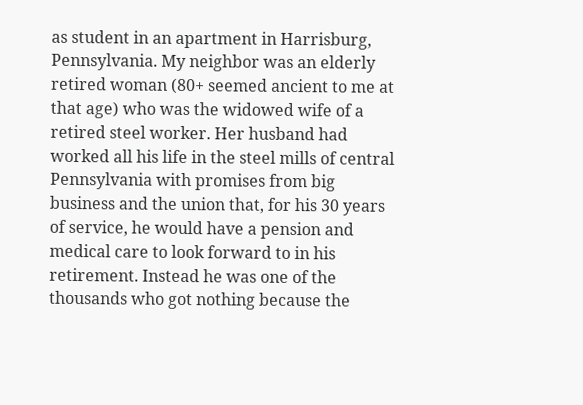as student in an apartment in Harrisburg, Pennsylvania. My neighbor was an elderly retired woman (80+ seemed ancient to me at that age) who was the widowed wife of a retired steel worker. Her husband had worked all his life in the steel mills of central Pennsylvania with promises from big business and the union that, for his 30 years of service, he would have a pension and medical care to look forward to in his retirement. Instead he was one of the thousands who got nothing because the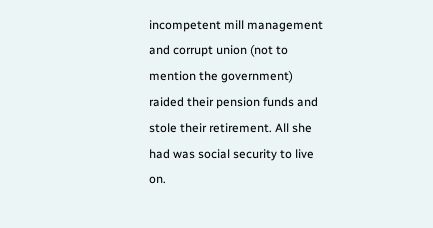incompetent mill management and corrupt union (not to mention the government) raided their pension funds and stole their retirement. All she had was social security to live on.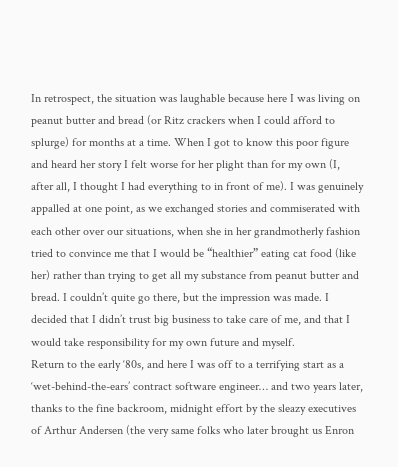In retrospect, the situation was laughable because here I was living on peanut butter and bread (or Ritz crackers when I could afford to splurge) for months at a time. When I got to know this poor figure and heard her story I felt worse for her plight than for my own (I, after all, I thought I had everything to in front of me). I was genuinely appalled at one point, as we exchanged stories and commiserated with each other over our situations, when she in her grandmotherly fashion tried to convince me that I would be “healthier” eating cat food (like her) rather than trying to get all my substance from peanut butter and bread. I couldn’t quite go there, but the impression was made. I decided that I didn’t trust big business to take care of me, and that I would take responsibility for my own future and myself.
Return to the early ‘80s, and here I was off to a terrifying start as a ‘wet-behind-the-ears’ contract software engineer… and two years later, thanks to the fine backroom, midnight effort by the sleazy executives of Arthur Andersen (the very same folks who later brought us Enron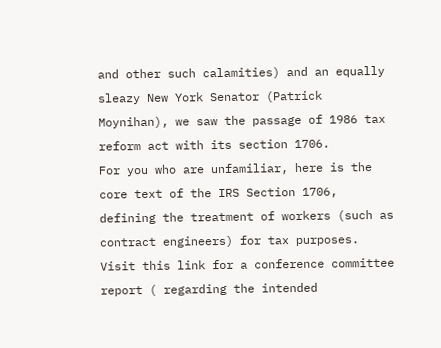and other such calamities) and an equally sleazy New York Senator (Patrick Moynihan), we saw the passage of 1986 tax reform act with its section 1706.
For you who are unfamiliar, here is the core text of the IRS Section 1706, defining the treatment of workers (such as contract engineers) for tax purposes. Visit this link for a conference committee report ( regarding the intended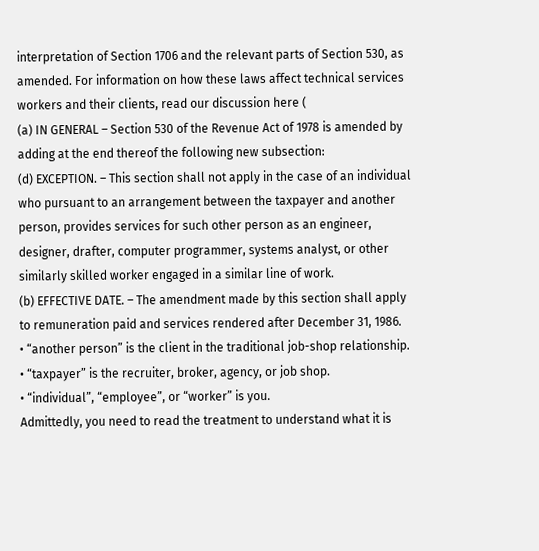interpretation of Section 1706 and the relevant parts of Section 530, as amended. For information on how these laws affect technical services workers and their clients, read our discussion here (
(a) IN GENERAL – Section 530 of the Revenue Act of 1978 is amended by adding at the end thereof the following new subsection:
(d) EXCEPTION. – This section shall not apply in the case of an individual who pursuant to an arrangement between the taxpayer and another person, provides services for such other person as an engineer, designer, drafter, computer programmer, systems analyst, or other similarly skilled worker engaged in a similar line of work.
(b) EFFECTIVE DATE. – The amendment made by this section shall apply to remuneration paid and services rendered after December 31, 1986.
• “another person” is the client in the traditional job-shop relationship.
• “taxpayer” is the recruiter, broker, agency, or job shop.
• “individual”, “employee”, or “worker” is you.
Admittedly, you need to read the treatment to understand what it is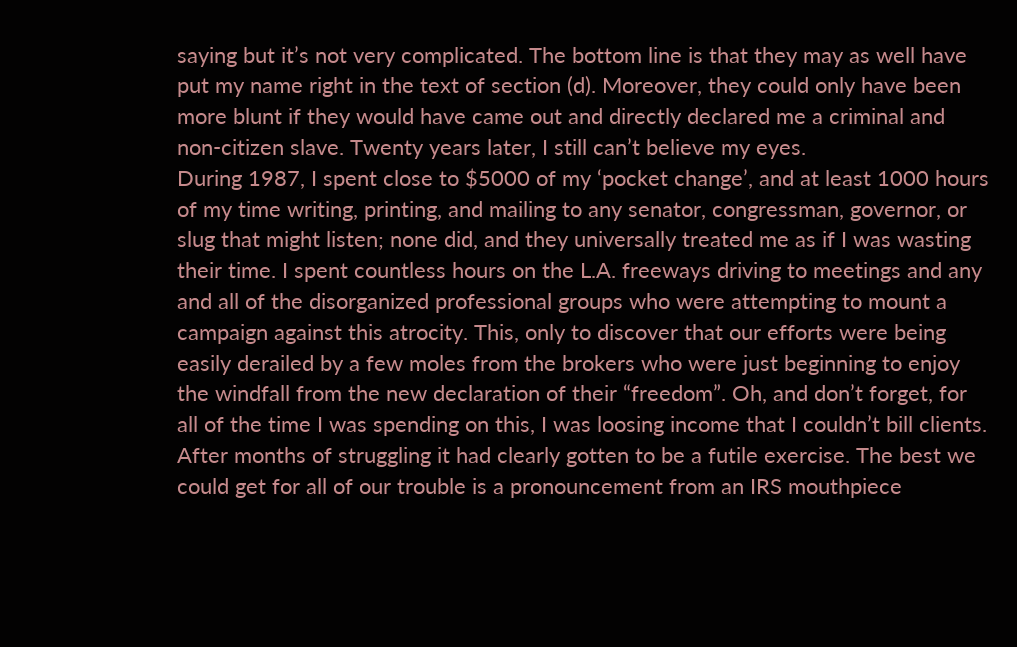saying but it’s not very complicated. The bottom line is that they may as well have put my name right in the text of section (d). Moreover, they could only have been more blunt if they would have came out and directly declared me a criminal and non-citizen slave. Twenty years later, I still can’t believe my eyes.
During 1987, I spent close to $5000 of my ‘pocket change’, and at least 1000 hours of my time writing, printing, and mailing to any senator, congressman, governor, or slug that might listen; none did, and they universally treated me as if I was wasting their time. I spent countless hours on the L.A. freeways driving to meetings and any and all of the disorganized professional groups who were attempting to mount a campaign against this atrocity. This, only to discover that our efforts were being easily derailed by a few moles from the brokers who were just beginning to enjoy the windfall from the new declaration of their “freedom”. Oh, and don’t forget, for all of the time I was spending on this, I was loosing income that I couldn’t bill clients.
After months of struggling it had clearly gotten to be a futile exercise. The best we could get for all of our trouble is a pronouncement from an IRS mouthpiece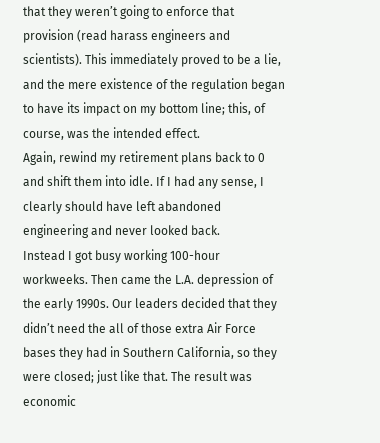that they weren’t going to enforce that provision (read harass engineers and scientists). This immediately proved to be a lie, and the mere existence of the regulation began to have its impact on my bottom line; this, of course, was the intended effect.
Again, rewind my retirement plans back to 0 and shift them into idle. If I had any sense, I clearly should have left abandoned engineering and never looked back.
Instead I got busy working 100-hour workweeks. Then came the L.A. depression of the early 1990s. Our leaders decided that they didn’t need the all of those extra Air Force bases they had in Southern California, so they were closed; just like that. The result was economic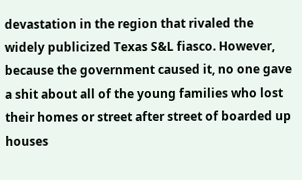devastation in the region that rivaled the widely publicized Texas S&L fiasco. However, because the government caused it, no one gave a shit about all of the young families who lost their homes or street after street of boarded up houses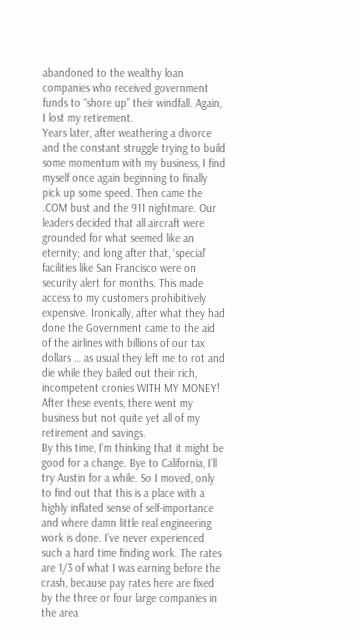abandoned to the wealthy loan companies who received government funds to “shore up” their windfall. Again, I lost my retirement.
Years later, after weathering a divorce and the constant struggle trying to build some momentum with my business, I find myself once again beginning to finally pick up some speed. Then came the .COM bust and the 911 nightmare. Our leaders decided that all aircraft were grounded for what seemed like an eternity; and long after that, ‘special’ facilities like San Francisco were on security alert for months. This made access to my customers prohibitively expensive. Ironically, after what they had done the Government came to the aid of the airlines with billions of our tax dollars … as usual they left me to rot and die while they bailed out their rich, incompetent cronies WITH MY MONEY! After these events, there went my business but not quite yet all of my retirement and savings.
By this time, I’m thinking that it might be good for a change. Bye to California, I’ll try Austin for a while. So I moved, only to find out that this is a place with a highly inflated sense of self-importance and where damn little real engineering work is done. I’ve never experienced such a hard time finding work. The rates are 1/3 of what I was earning before the crash, because pay rates here are fixed by the three or four large companies in the area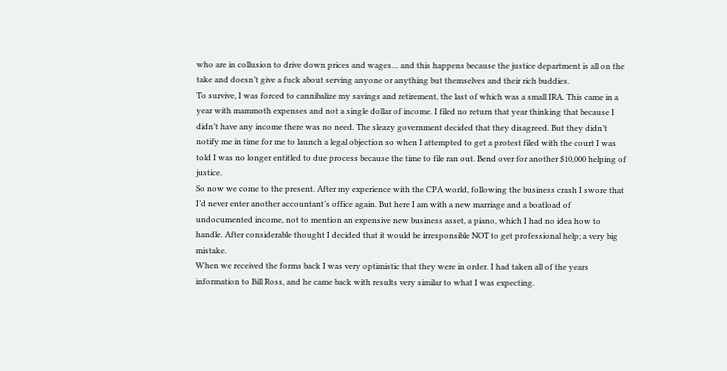who are in collusion to drive down prices and wages… and this happens because the justice department is all on the take and doesn’t give a fuck about serving anyone or anything but themselves and their rich buddies.
To survive, I was forced to cannibalize my savings and retirement, the last of which was a small IRA. This came in a year with mammoth expenses and not a single dollar of income. I filed no return that year thinking that because I didn’t have any income there was no need. The sleazy government decided that they disagreed. But they didn’t notify me in time for me to launch a legal objection so when I attempted to get a protest filed with the court I was told I was no longer entitled to due process because the time to file ran out. Bend over for another $10,000 helping of justice.
So now we come to the present. After my experience with the CPA world, following the business crash I swore that I’d never enter another accountant’s office again. But here I am with a new marriage and a boatload of undocumented income, not to mention an expensive new business asset, a piano, which I had no idea how to handle. After considerable thought I decided that it would be irresponsible NOT to get professional help; a very big mistake.
When we received the forms back I was very optimistic that they were in order. I had taken all of the years information to Bill Ross, and he came back with results very similar to what I was expecting.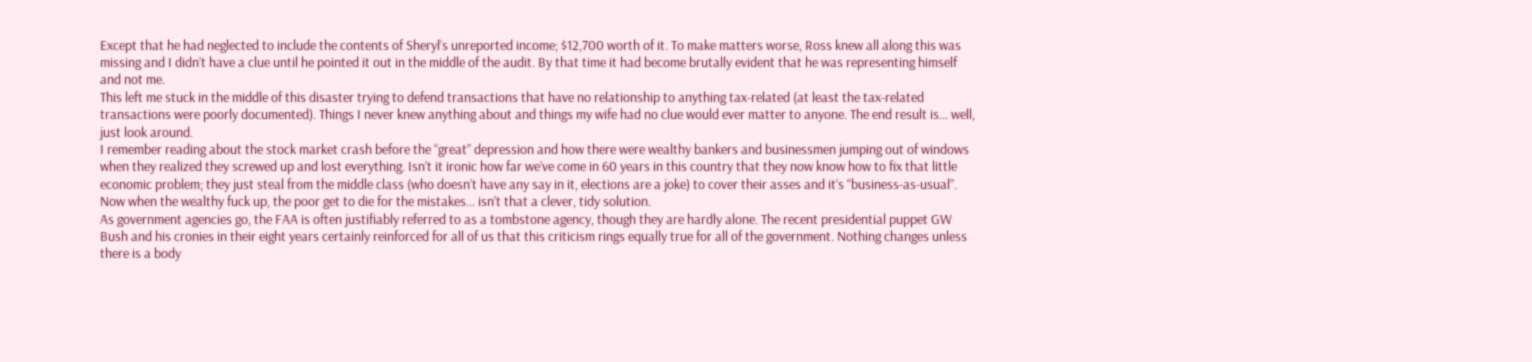Except that he had neglected to include the contents of Sheryl’s unreported income; $12,700 worth of it. To make matters worse, Ross knew all along this was missing and I didn’t have a clue until he pointed it out in the middle of the audit. By that time it had become brutally evident that he was representing himself and not me.
This left me stuck in the middle of this disaster trying to defend transactions that have no relationship to anything tax-related (at least the tax-related transactions were poorly documented). Things I never knew anything about and things my wife had no clue would ever matter to anyone. The end result is… well, just look around.
I remember reading about the stock market crash before the “great” depression and how there were wealthy bankers and businessmen jumping out of windows when they realized they screwed up and lost everything. Isn’t it ironic how far we’ve come in 60 years in this country that they now know how to fix that little economic problem; they just steal from the middle class (who doesn’t have any say in it, elections are a joke) to cover their asses and it’s “business-as-usual”. Now when the wealthy fuck up, the poor get to die for the mistakes… isn’t that a clever, tidy solution.
As government agencies go, the FAA is often justifiably referred to as a tombstone agency, though they are hardly alone. The recent presidential puppet GW Bush and his cronies in their eight years certainly reinforced for all of us that this criticism rings equally true for all of the government. Nothing changes unless there is a body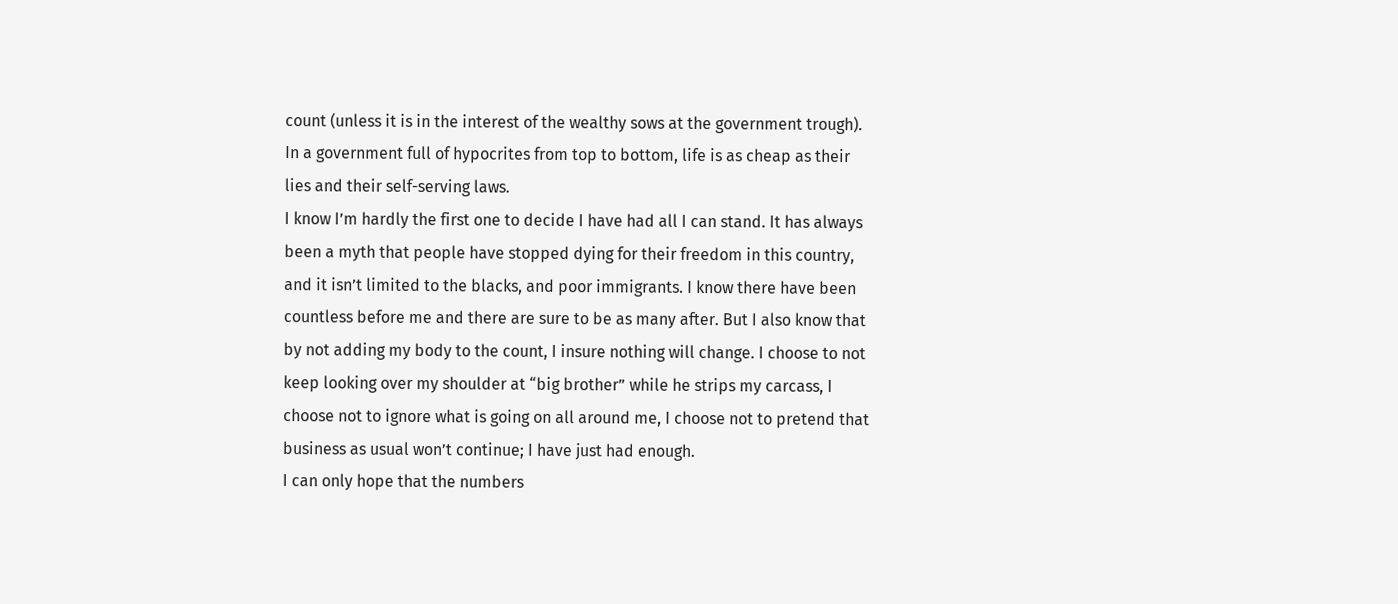count (unless it is in the interest of the wealthy sows at the government trough). In a government full of hypocrites from top to bottom, life is as cheap as their lies and their self-serving laws.
I know I’m hardly the first one to decide I have had all I can stand. It has always been a myth that people have stopped dying for their freedom in this country, and it isn’t limited to the blacks, and poor immigrants. I know there have been countless before me and there are sure to be as many after. But I also know that by not adding my body to the count, I insure nothing will change. I choose to not keep looking over my shoulder at “big brother” while he strips my carcass, I choose not to ignore what is going on all around me, I choose not to pretend that business as usual won’t continue; I have just had enough.
I can only hope that the numbers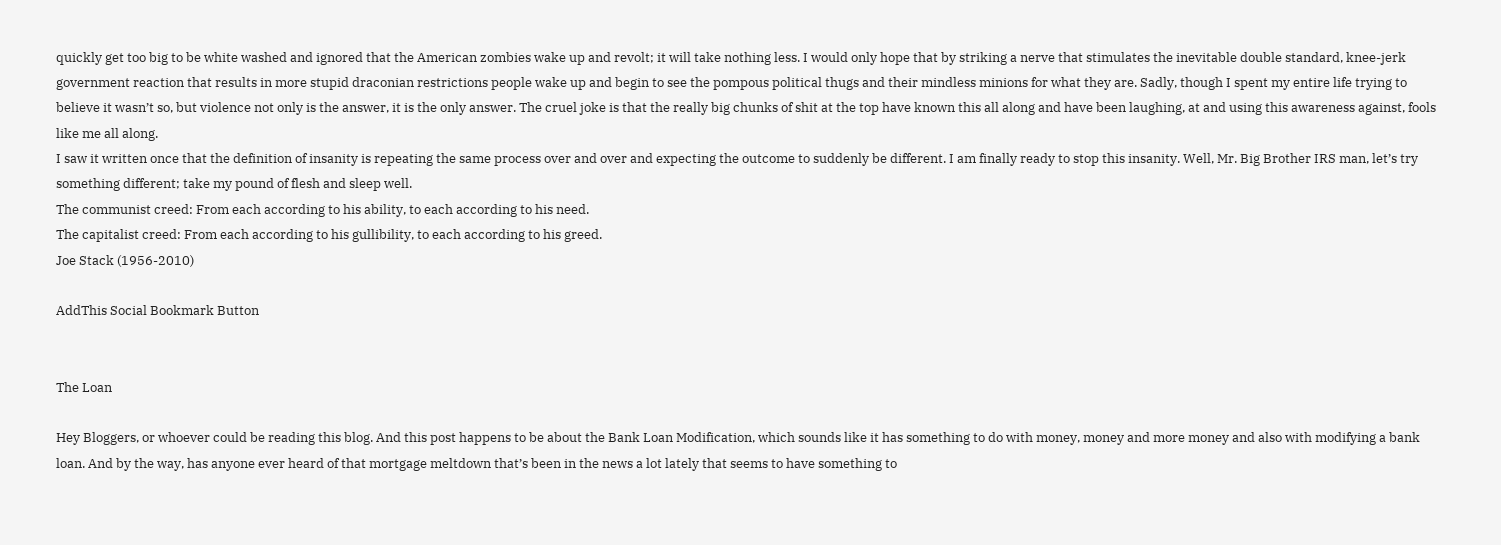quickly get too big to be white washed and ignored that the American zombies wake up and revolt; it will take nothing less. I would only hope that by striking a nerve that stimulates the inevitable double standard, knee-jerk government reaction that results in more stupid draconian restrictions people wake up and begin to see the pompous political thugs and their mindless minions for what they are. Sadly, though I spent my entire life trying to believe it wasn’t so, but violence not only is the answer, it is the only answer. The cruel joke is that the really big chunks of shit at the top have known this all along and have been laughing, at and using this awareness against, fools like me all along.
I saw it written once that the definition of insanity is repeating the same process over and over and expecting the outcome to suddenly be different. I am finally ready to stop this insanity. Well, Mr. Big Brother IRS man, let’s try something different; take my pound of flesh and sleep well.
The communist creed: From each according to his ability, to each according to his need.
The capitalist creed: From each according to his gullibility, to each according to his greed.
Joe Stack (1956-2010)

AddThis Social Bookmark Button


The Loan

Hey Bloggers, or whoever could be reading this blog. And this post happens to be about the Bank Loan Modification, which sounds like it has something to do with money, money and more money and also with modifying a bank loan. And by the way, has anyone ever heard of that mortgage meltdown that’s been in the news a lot lately that seems to have something to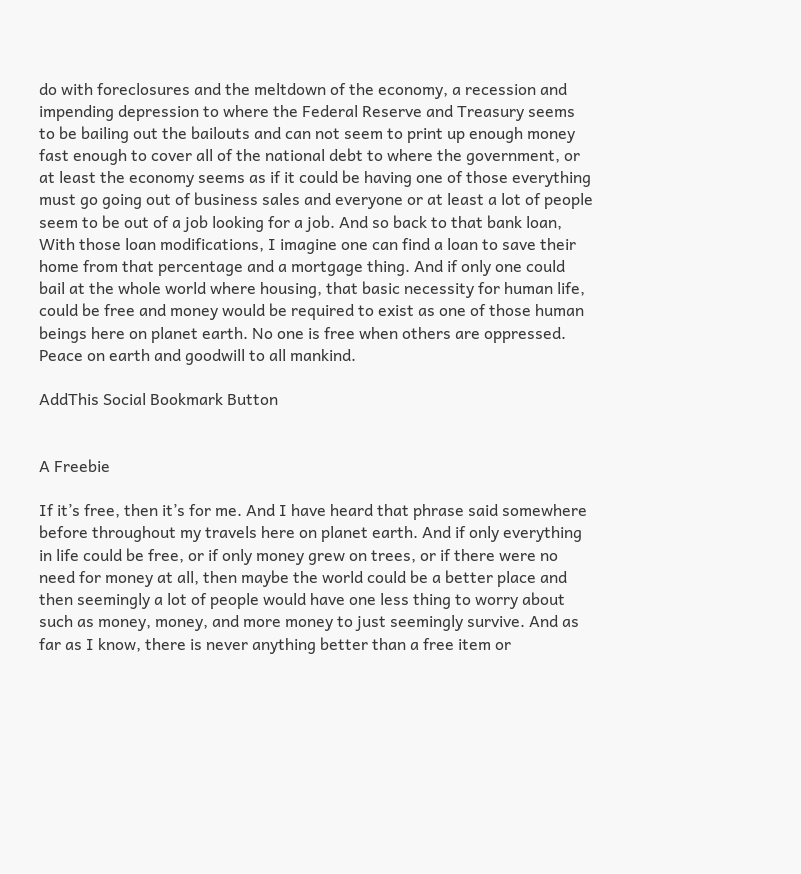do with foreclosures and the meltdown of the economy, a recession and impending depression to where the Federal Reserve and Treasury seems to be bailing out the bailouts and can not seem to print up enough money fast enough to cover all of the national debt to where the government, or at least the economy seems as if it could be having one of those everything must go going out of business sales and everyone or at least a lot of people seem to be out of a job looking for a job. And so back to that bank loan, With those loan modifications, I imagine one can find a loan to save their home from that percentage and a mortgage thing. And if only one could bail at the whole world where housing, that basic necessity for human life, could be free and money would be required to exist as one of those human beings here on planet earth. No one is free when others are oppressed. Peace on earth and goodwill to all mankind.

AddThis Social Bookmark Button


A Freebie

If it’s free, then it’s for me. And I have heard that phrase said somewhere before throughout my travels here on planet earth. And if only everything in life could be free, or if only money grew on trees, or if there were no need for money at all, then maybe the world could be a better place and then seemingly a lot of people would have one less thing to worry about such as money, money, and more money to just seemingly survive. And as far as I know, there is never anything better than a free item or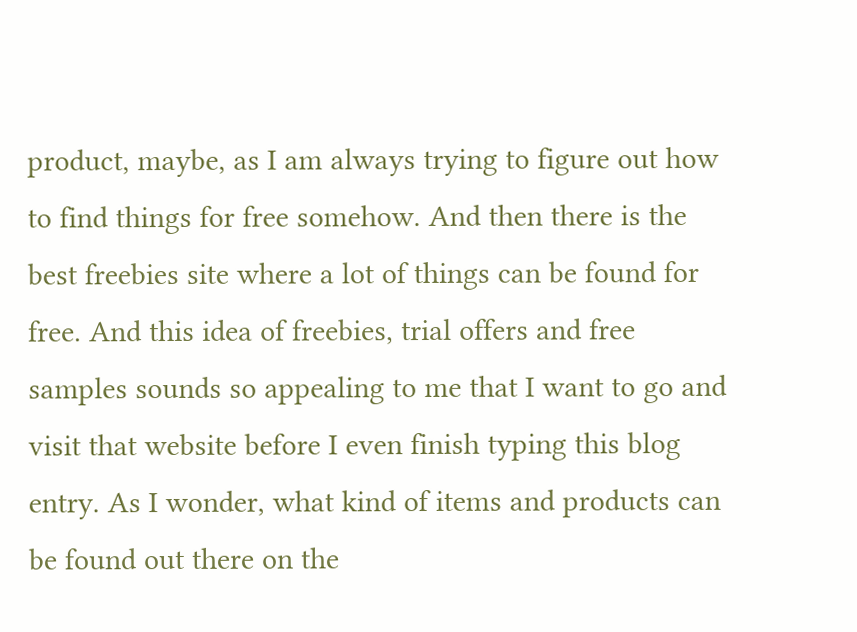product, maybe, as I am always trying to figure out how to find things for free somehow. And then there is the best freebies site where a lot of things can be found for free. And this idea of freebies, trial offers and free samples sounds so appealing to me that I want to go and visit that website before I even finish typing this blog entry. As I wonder, what kind of items and products can be found out there on the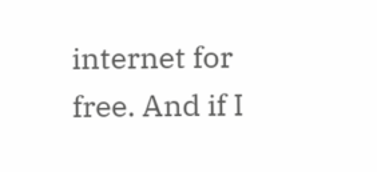internet for free. And if I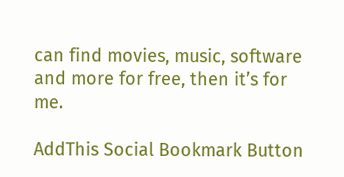can find movies, music, software and more for free, then it’s for me.

AddThis Social Bookmark Button